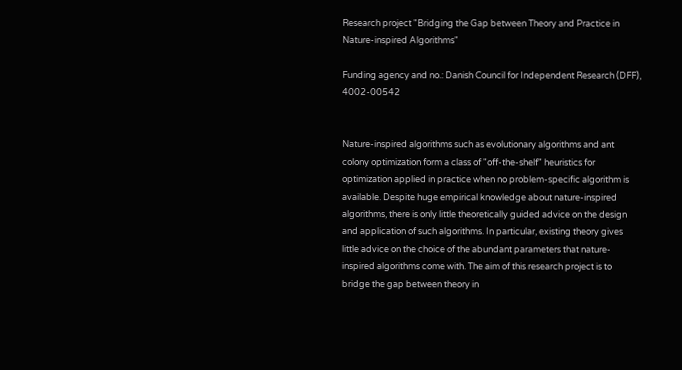Research project "Bridging the Gap between Theory and Practice in Nature-inspired Algorithms"

Funding agency and no.: Danish Council for Independent Research (DFF), 4002-00542


Nature-inspired algorithms such as evolutionary algorithms and ant colony optimization form a class of "off-the-shelf" heuristics for optimization applied in practice when no problem-specific algorithm is available. Despite huge empirical knowledge about nature-inspired algorithms, there is only little theoretically guided advice on the design and application of such algorithms. In particular, existing theory gives little advice on the choice of the abundant parameters that nature-inspired algorithms come with. The aim of this research project is to bridge the gap between theory in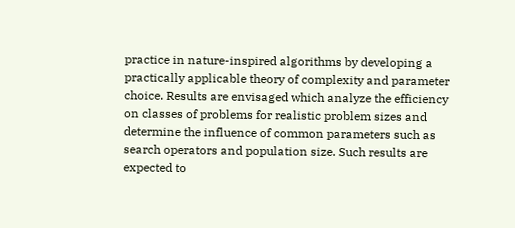practice in nature-inspired algorithms by developing a practically applicable theory of complexity and parameter choice. Results are envisaged which analyze the efficiency on classes of problems for realistic problem sizes and determine the influence of common parameters such as search operators and population size. Such results are expected to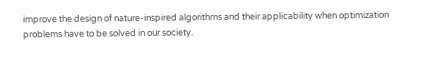improve the design of nature-inspired algorithms and their applicability when optimization problems have to be solved in our society.